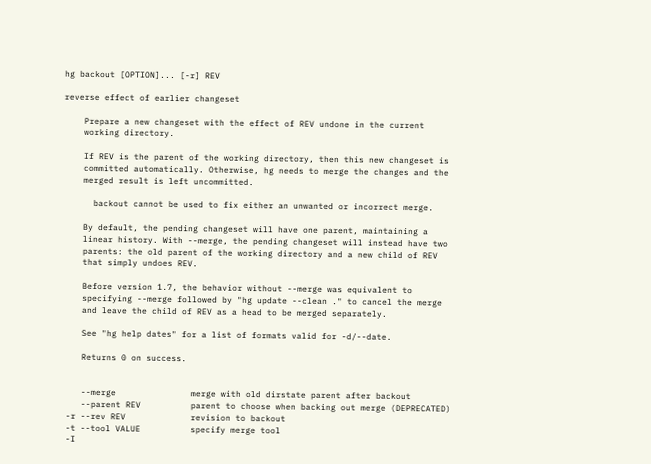hg backout [OPTION]... [-r] REV

reverse effect of earlier changeset

    Prepare a new changeset with the effect of REV undone in the current
    working directory.

    If REV is the parent of the working directory, then this new changeset is
    committed automatically. Otherwise, hg needs to merge the changes and the
    merged result is left uncommitted.

      backout cannot be used to fix either an unwanted or incorrect merge.

    By default, the pending changeset will have one parent, maintaining a
    linear history. With --merge, the pending changeset will instead have two
    parents: the old parent of the working directory and a new child of REV
    that simply undoes REV.

    Before version 1.7, the behavior without --merge was equivalent to
    specifying --merge followed by "hg update --clean ." to cancel the merge
    and leave the child of REV as a head to be merged separately.

    See "hg help dates" for a list of formats valid for -d/--date.

    Returns 0 on success.


    --merge               merge with old dirstate parent after backout
    --parent REV          parent to choose when backing out merge (DEPRECATED)
 -r --rev REV             revision to backout
 -t --tool VALUE          specify merge tool
 -I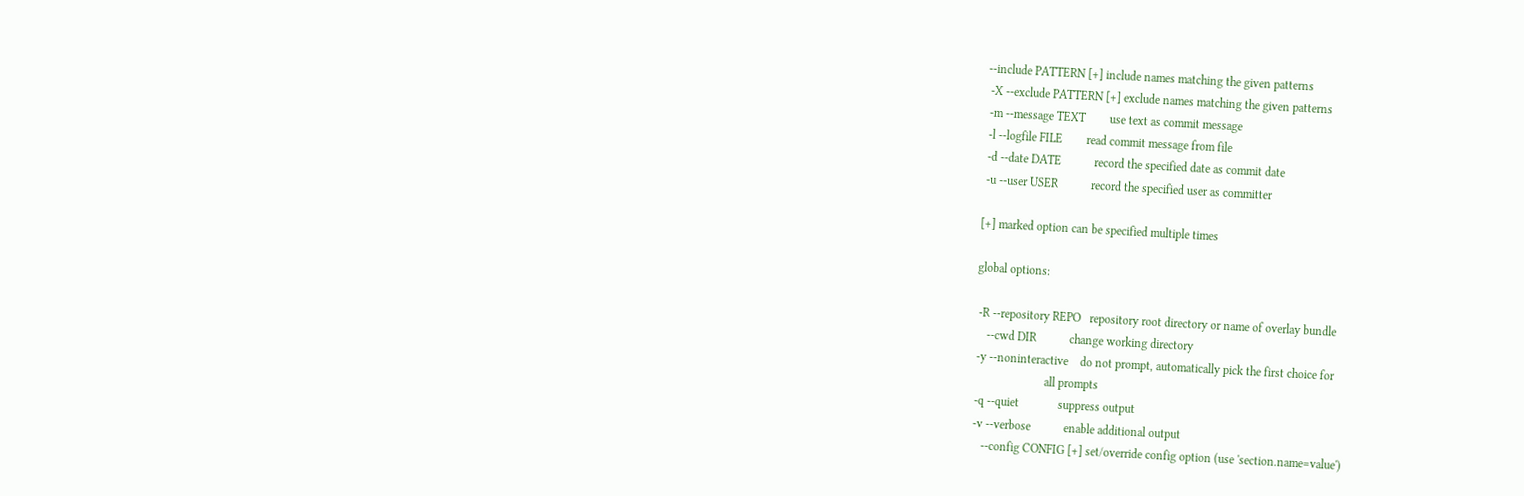--include PATTERN [+] include names matching the given patterns
 -X --exclude PATTERN [+] exclude names matching the given patterns
 -m --message TEXT        use text as commit message
 -l --logfile FILE        read commit message from file
 -d --date DATE           record the specified date as commit date
 -u --user USER           record the specified user as committer

[+] marked option can be specified multiple times

global options:

 -R --repository REPO   repository root directory or name of overlay bundle
    --cwd DIR           change working directory
 -y --noninteractive    do not prompt, automatically pick the first choice for
                        all prompts
 -q --quiet             suppress output
 -v --verbose           enable additional output
    --config CONFIG [+] set/override config option (use 'section.name=value')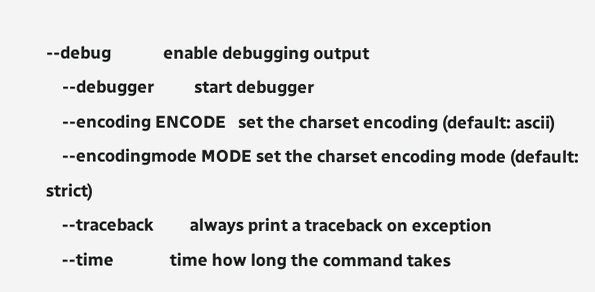--debug             enable debugging output
    --debugger          start debugger
    --encoding ENCODE   set the charset encoding (default: ascii)
    --encodingmode MODE set the charset encoding mode (default: strict)
    --traceback         always print a traceback on exception
    --time              time how long the command takes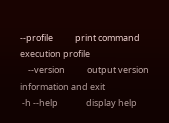--profile           print command execution profile
    --version           output version information and exit
 -h --help              display help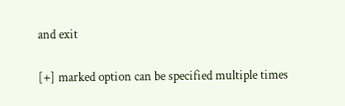and exit

[+] marked option can be specified multiple times